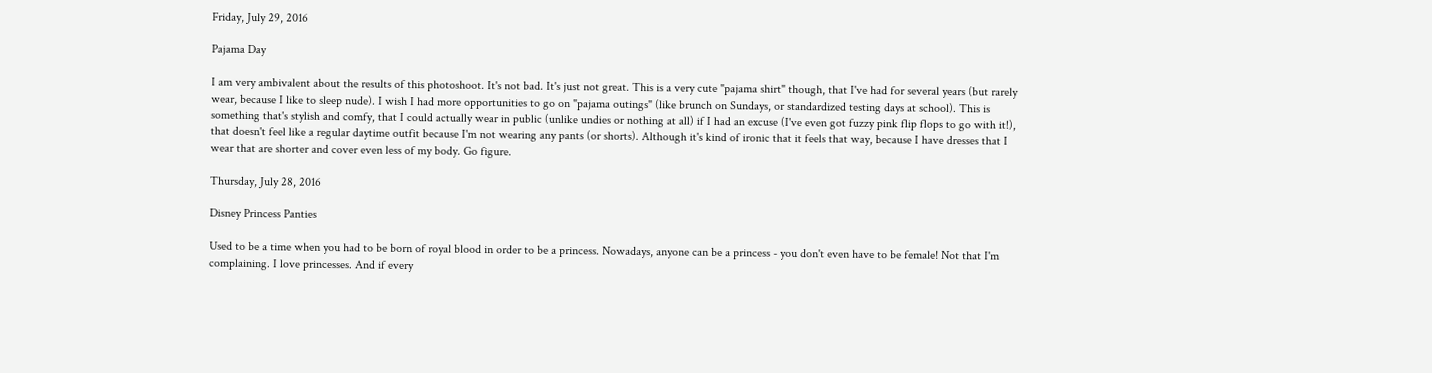Friday, July 29, 2016

Pajama Day

I am very ambivalent about the results of this photoshoot. It's not bad. It's just not great. This is a very cute "pajama shirt" though, that I've had for several years (but rarely wear, because I like to sleep nude). I wish I had more opportunities to go on "pajama outings" (like brunch on Sundays, or standardized testing days at school). This is something that's stylish and comfy, that I could actually wear in public (unlike undies or nothing at all) if I had an excuse (I've even got fuzzy pink flip flops to go with it!), that doesn't feel like a regular daytime outfit because I'm not wearing any pants (or shorts). Although it's kind of ironic that it feels that way, because I have dresses that I wear that are shorter and cover even less of my body. Go figure.

Thursday, July 28, 2016

Disney Princess Panties

Used to be a time when you had to be born of royal blood in order to be a princess. Nowadays, anyone can be a princess - you don't even have to be female! Not that I'm complaining. I love princesses. And if every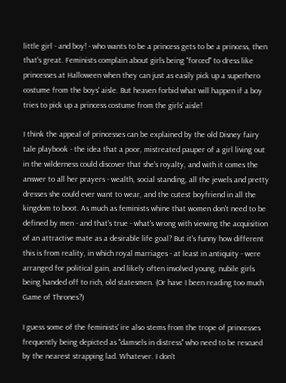little girl - and boy! - who wants to be a princess gets to be a princess, then that's great. Feminists complain about girls being "forced" to dress like princesses at Halloween when they can just as easily pick up a superhero costume from the boys' aisle. But heaven forbid what will happen if a boy tries to pick up a princess costume from the girls' aisle!

I think the appeal of princesses can be explained by the old Disney fairy tale playbook - the idea that a poor, mistreated pauper of a girl living out in the wilderness could discover that she's royalty, and with it comes the answer to all her prayers - wealth, social standing, all the jewels and pretty dresses she could ever want to wear, and the cutest boyfriend in all the kingdom to boot. As much as feminists whine that women don't need to be defined by men - and that's true - what's wrong with viewing the acquisition of an attractive mate as a desirable life goal? But it's funny how different this is from reality, in which royal marriages - at least in antiquity - were arranged for political gain, and likely often involved young, nubile girls being handed off to rich, old statesmen. (Or have I been reading too much Game of Thrones?)

I guess some of the feminists' ire also stems from the trope of princesses frequently being depicted as "damsels in distress" who need to be rescued by the nearest strapping lad. Whatever. I don't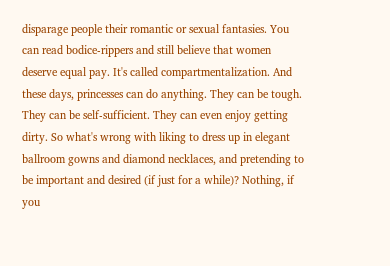disparage people their romantic or sexual fantasies. You can read bodice-rippers and still believe that women deserve equal pay. It's called compartmentalization. And these days, princesses can do anything. They can be tough. They can be self-sufficient. They can even enjoy getting dirty. So what's wrong with liking to dress up in elegant ballroom gowns and diamond necklaces, and pretending to be important and desired (if just for a while)? Nothing, if you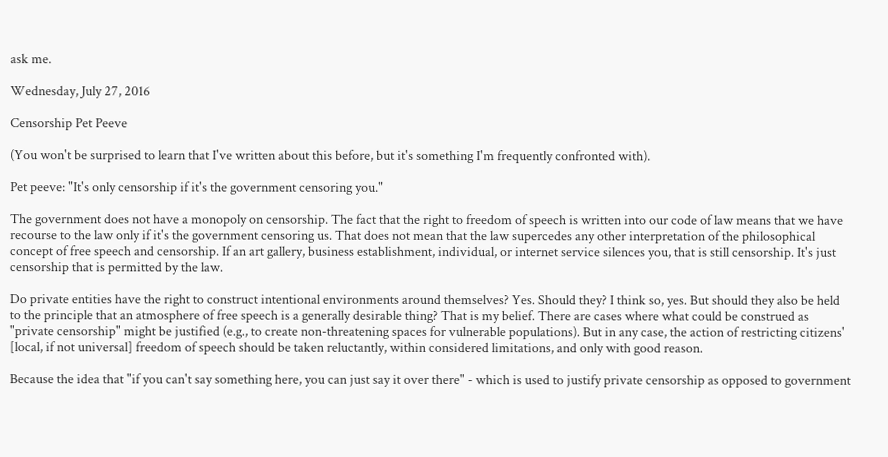ask me.

Wednesday, July 27, 2016

Censorship Pet Peeve

(You won't be surprised to learn that I've written about this before, but it's something I'm frequently confronted with).

Pet peeve: "It's only censorship if it's the government censoring you."

The government does not have a monopoly on censorship. The fact that the right to freedom of speech is written into our code of law means that we have recourse to the law only if it's the government censoring us. That does not mean that the law supercedes any other interpretation of the philosophical concept of free speech and censorship. If an art gallery, business establishment, individual, or internet service silences you, that is still censorship. It's just censorship that is permitted by the law.

Do private entities have the right to construct intentional environments around themselves? Yes. Should they? I think so, yes. But should they also be held to the principle that an atmosphere of free speech is a generally desirable thing? That is my belief. There are cases where what could be construed as "private censorship" might be justified (e.g., to create non-threatening spaces for vulnerable populations). But in any case, the action of restricting citizens' [local, if not universal] freedom of speech should be taken reluctantly, within considered limitations, and only with good reason.

Because the idea that "if you can't say something here, you can just say it over there" - which is used to justify private censorship as opposed to government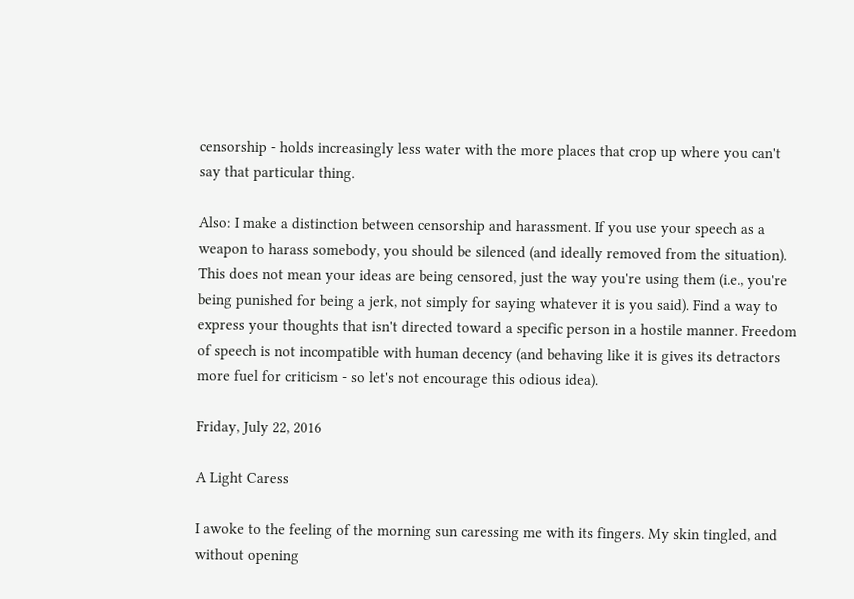censorship - holds increasingly less water with the more places that crop up where you can't say that particular thing.

Also: I make a distinction between censorship and harassment. If you use your speech as a weapon to harass somebody, you should be silenced (and ideally removed from the situation). This does not mean your ideas are being censored, just the way you're using them (i.e., you're being punished for being a jerk, not simply for saying whatever it is you said). Find a way to express your thoughts that isn't directed toward a specific person in a hostile manner. Freedom of speech is not incompatible with human decency (and behaving like it is gives its detractors more fuel for criticism - so let's not encourage this odious idea).

Friday, July 22, 2016

A Light Caress

I awoke to the feeling of the morning sun caressing me with its fingers. My skin tingled, and without opening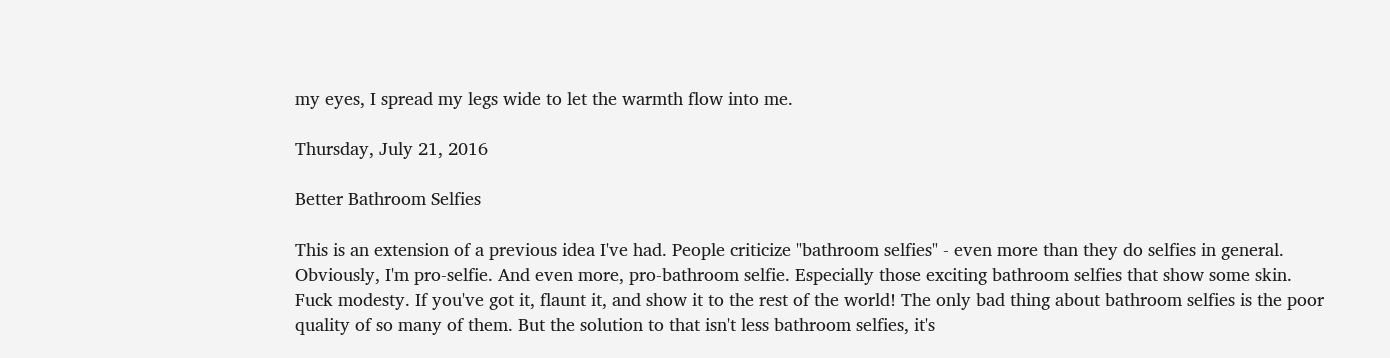my eyes, I spread my legs wide to let the warmth flow into me.

Thursday, July 21, 2016

Better Bathroom Selfies

This is an extension of a previous idea I've had. People criticize "bathroom selfies" - even more than they do selfies in general. Obviously, I'm pro-selfie. And even more, pro-bathroom selfie. Especially those exciting bathroom selfies that show some skin. Fuck modesty. If you've got it, flaunt it, and show it to the rest of the world! The only bad thing about bathroom selfies is the poor quality of so many of them. But the solution to that isn't less bathroom selfies, it's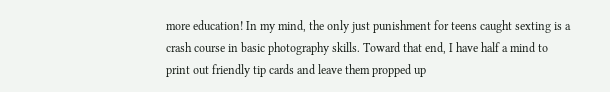more education! In my mind, the only just punishment for teens caught sexting is a crash course in basic photography skills. Toward that end, I have half a mind to print out friendly tip cards and leave them propped up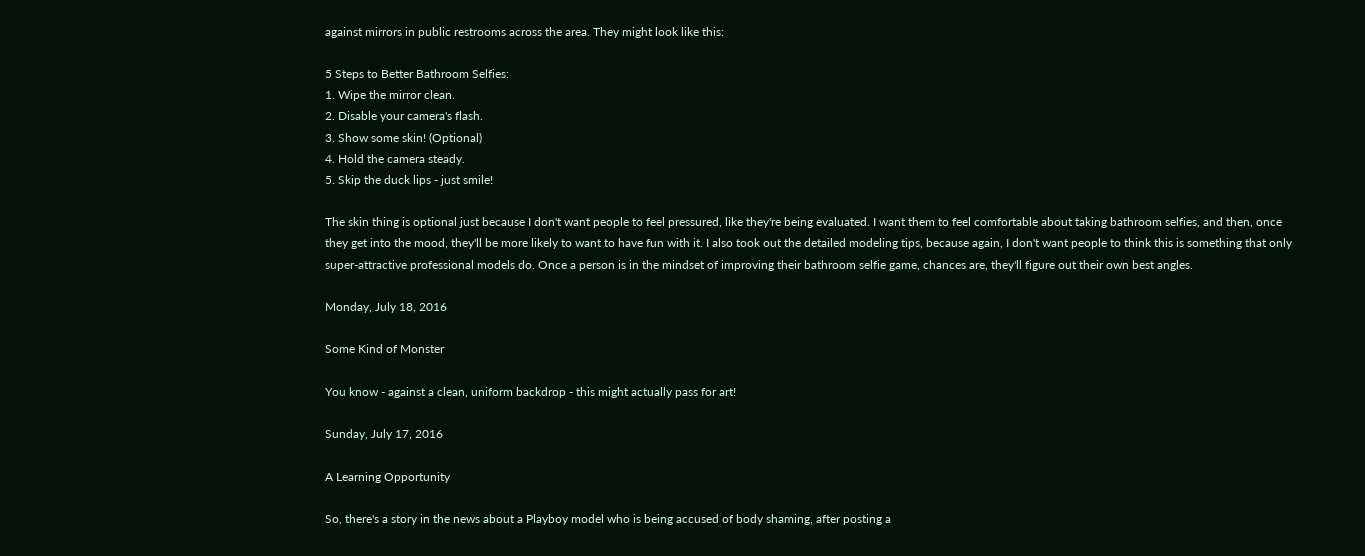against mirrors in public restrooms across the area. They might look like this:

5 Steps to Better Bathroom Selfies:
1. Wipe the mirror clean.
2. Disable your camera's flash.
3. Show some skin! (Optional)
4. Hold the camera steady.
5. Skip the duck lips - just smile!

The skin thing is optional just because I don't want people to feel pressured, like they're being evaluated. I want them to feel comfortable about taking bathroom selfies, and then, once they get into the mood, they'll be more likely to want to have fun with it. I also took out the detailed modeling tips, because again, I don't want people to think this is something that only super-attractive professional models do. Once a person is in the mindset of improving their bathroom selfie game, chances are, they'll figure out their own best angles.

Monday, July 18, 2016

Some Kind of Monster

You know - against a clean, uniform backdrop - this might actually pass for art!

Sunday, July 17, 2016

A Learning Opportunity

So, there's a story in the news about a Playboy model who is being accused of body shaming, after posting a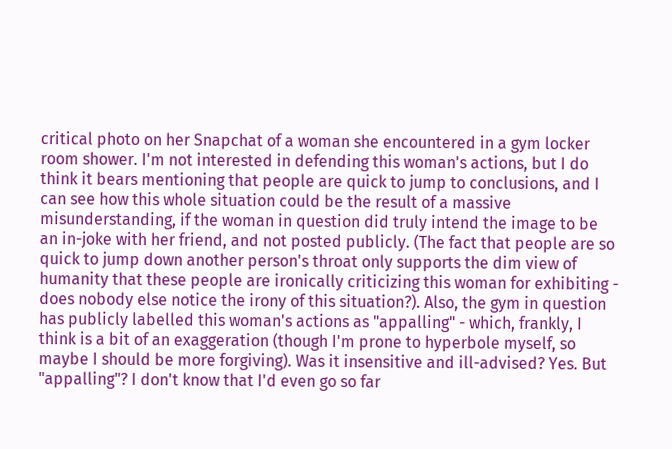critical photo on her Snapchat of a woman she encountered in a gym locker room shower. I'm not interested in defending this woman's actions, but I do think it bears mentioning that people are quick to jump to conclusions, and I can see how this whole situation could be the result of a massive misunderstanding, if the woman in question did truly intend the image to be an in-joke with her friend, and not posted publicly. (The fact that people are so quick to jump down another person's throat only supports the dim view of humanity that these people are ironically criticizing this woman for exhibiting - does nobody else notice the irony of this situation?). Also, the gym in question has publicly labelled this woman's actions as "appalling" - which, frankly, I think is a bit of an exaggeration (though I'm prone to hyperbole myself, so maybe I should be more forgiving). Was it insensitive and ill-advised? Yes. But "appalling"? I don't know that I'd even go so far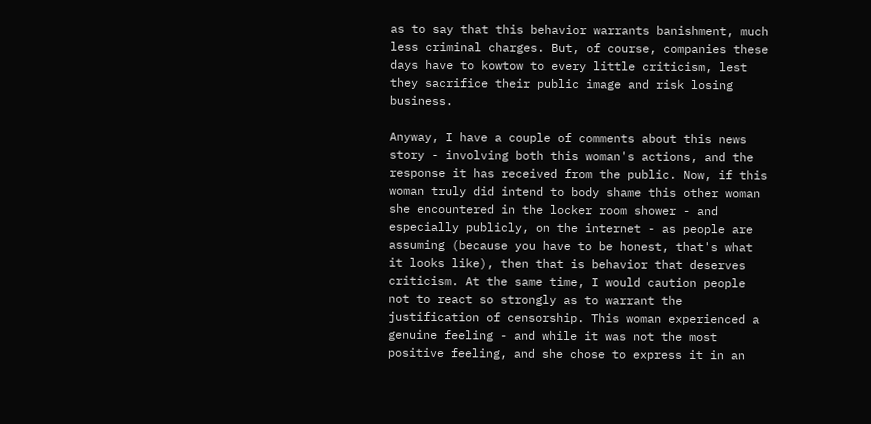as to say that this behavior warrants banishment, much less criminal charges. But, of course, companies these days have to kowtow to every little criticism, lest they sacrifice their public image and risk losing business.

Anyway, I have a couple of comments about this news story - involving both this woman's actions, and the response it has received from the public. Now, if this woman truly did intend to body shame this other woman she encountered in the locker room shower - and especially publicly, on the internet - as people are assuming (because you have to be honest, that's what it looks like), then that is behavior that deserves criticism. At the same time, I would caution people not to react so strongly as to warrant the justification of censorship. This woman experienced a genuine feeling - and while it was not the most positive feeling, and she chose to express it in an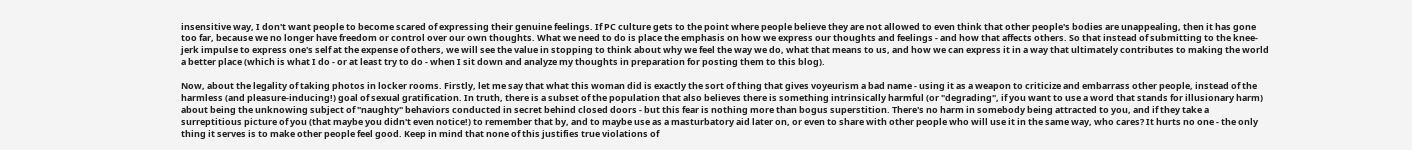insensitive way, I don't want people to become scared of expressing their genuine feelings. If PC culture gets to the point where people believe they are not allowed to even think that other people's bodies are unappealing, then it has gone too far, because we no longer have freedom or control over our own thoughts. What we need to do is place the emphasis on how we express our thoughts and feelings - and how that affects others. So that instead of submitting to the knee-jerk impulse to express one's self at the expense of others, we will see the value in stopping to think about why we feel the way we do, what that means to us, and how we can express it in a way that ultimately contributes to making the world a better place (which is what I do - or at least try to do - when I sit down and analyze my thoughts in preparation for posting them to this blog).

Now, about the legality of taking photos in locker rooms. Firstly, let me say that what this woman did is exactly the sort of thing that gives voyeurism a bad name - using it as a weapon to criticize and embarrass other people, instead of the harmless (and pleasure-inducing!) goal of sexual gratification. In truth, there is a subset of the population that also believes there is something intrinsically harmful (or "degrading", if you want to use a word that stands for illusionary harm) about being the unknowing subject of "naughty" behaviors conducted in secret behind closed doors - but this fear is nothing more than bogus superstition. There's no harm in somebody being attracted to you, and if they take a surreptitious picture of you (that maybe you didn't even notice!) to remember that by, and to maybe use as a masturbatory aid later on, or even to share with other people who will use it in the same way, who cares? It hurts no one - the only thing it serves is to make other people feel good. Keep in mind that none of this justifies true violations of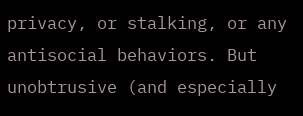privacy, or stalking, or any antisocial behaviors. But unobtrusive (and especially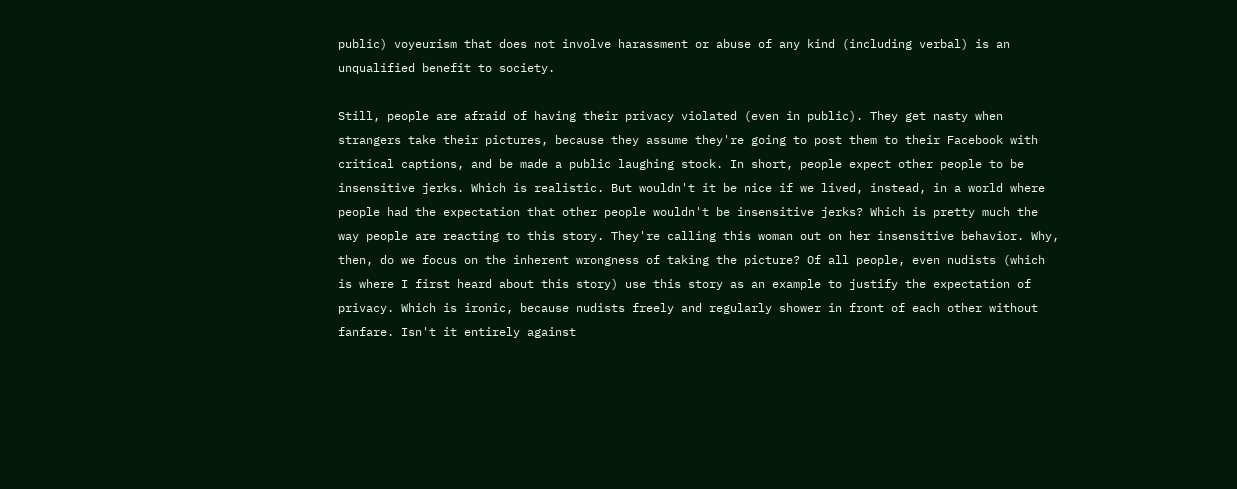public) voyeurism that does not involve harassment or abuse of any kind (including verbal) is an unqualified benefit to society.

Still, people are afraid of having their privacy violated (even in public). They get nasty when strangers take their pictures, because they assume they're going to post them to their Facebook with critical captions, and be made a public laughing stock. In short, people expect other people to be insensitive jerks. Which is realistic. But wouldn't it be nice if we lived, instead, in a world where people had the expectation that other people wouldn't be insensitive jerks? Which is pretty much the way people are reacting to this story. They're calling this woman out on her insensitive behavior. Why, then, do we focus on the inherent wrongness of taking the picture? Of all people, even nudists (which is where I first heard about this story) use this story as an example to justify the expectation of privacy. Which is ironic, because nudists freely and regularly shower in front of each other without fanfare. Isn't it entirely against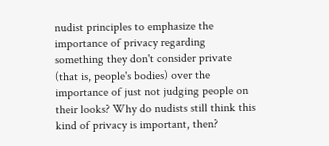nudist principles to emphasize the importance of privacy regarding something they don't consider private (that is, people's bodies) over the importance of just not judging people on their looks? Why do nudists still think this kind of privacy is important, then?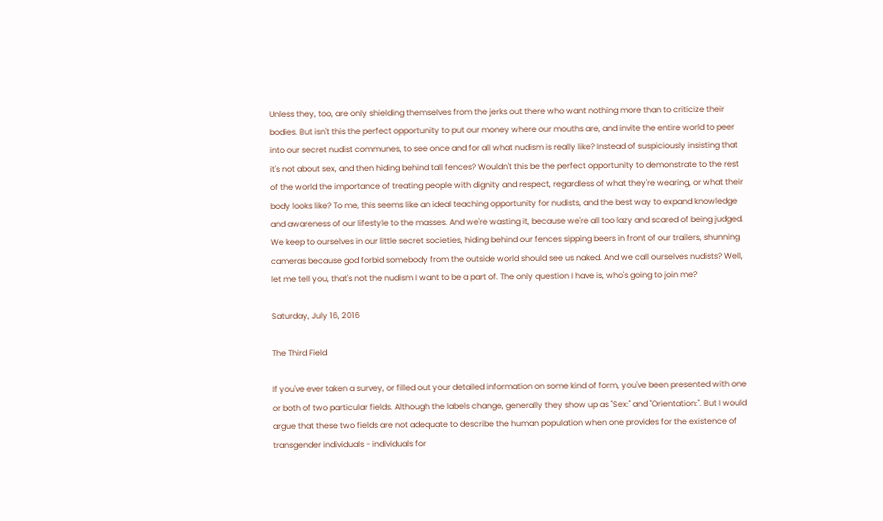Unless they, too, are only shielding themselves from the jerks out there who want nothing more than to criticize their bodies. But isn't this the perfect opportunity to put our money where our mouths are, and invite the entire world to peer into our secret nudist communes, to see once and for all what nudism is really like? Instead of suspiciously insisting that it's not about sex, and then hiding behind tall fences? Wouldn't this be the perfect opportunity to demonstrate to the rest of the world the importance of treating people with dignity and respect, regardless of what they're wearing, or what their body looks like? To me, this seems like an ideal teaching opportunity for nudists, and the best way to expand knowledge and awareness of our lifestyle to the masses. And we're wasting it, because we're all too lazy and scared of being judged. We keep to ourselves in our little secret societies, hiding behind our fences sipping beers in front of our trailers, shunning cameras because god forbid somebody from the outside world should see us naked. And we call ourselves nudists? Well, let me tell you, that's not the nudism I want to be a part of. The only question I have is, who's going to join me?

Saturday, July 16, 2016

The Third Field

If you've ever taken a survey, or filled out your detailed information on some kind of form, you've been presented with one or both of two particular fields. Although the labels change, generally they show up as "Sex:" and "Orientation:". But I would argue that these two fields are not adequate to describe the human population when one provides for the existence of transgender individuals - individuals for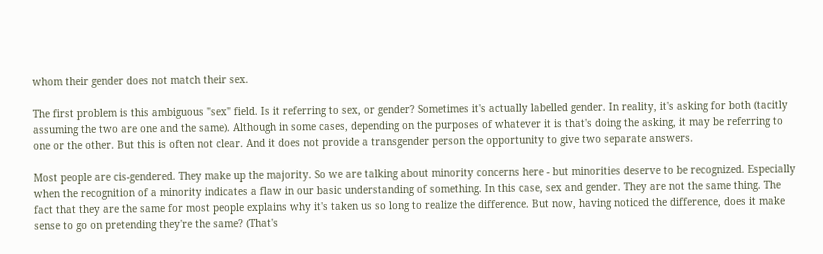whom their gender does not match their sex.

The first problem is this ambiguous "sex" field. Is it referring to sex, or gender? Sometimes it's actually labelled gender. In reality, it's asking for both (tacitly assuming the two are one and the same). Although in some cases, depending on the purposes of whatever it is that's doing the asking, it may be referring to one or the other. But this is often not clear. And it does not provide a transgender person the opportunity to give two separate answers.

Most people are cis-gendered. They make up the majority. So we are talking about minority concerns here - but minorities deserve to be recognized. Especially when the recognition of a minority indicates a flaw in our basic understanding of something. In this case, sex and gender. They are not the same thing. The fact that they are the same for most people explains why it's taken us so long to realize the difference. But now, having noticed the difference, does it make sense to go on pretending they're the same? (That's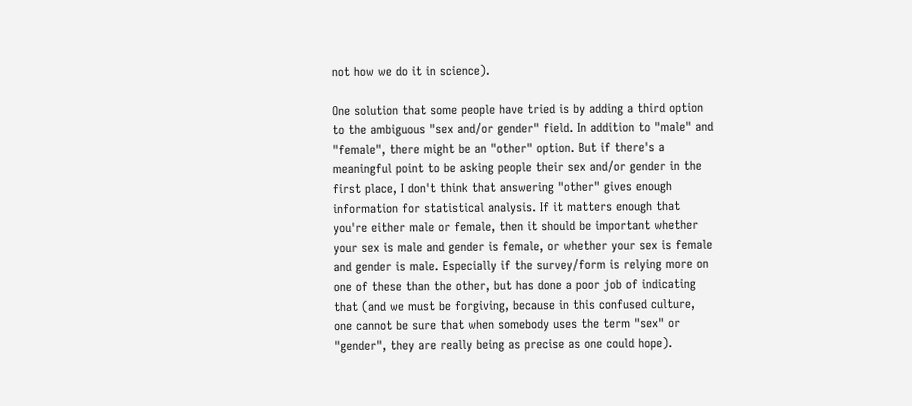not how we do it in science).

One solution that some people have tried is by adding a third option to the ambiguous "sex and/or gender" field. In addition to "male" and "female", there might be an "other" option. But if there's a meaningful point to be asking people their sex and/or gender in the first place, I don't think that answering "other" gives enough information for statistical analysis. If it matters enough that you're either male or female, then it should be important whether your sex is male and gender is female, or whether your sex is female and gender is male. Especially if the survey/form is relying more on one of these than the other, but has done a poor job of indicating that (and we must be forgiving, because in this confused culture, one cannot be sure that when somebody uses the term "sex" or "gender", they are really being as precise as one could hope).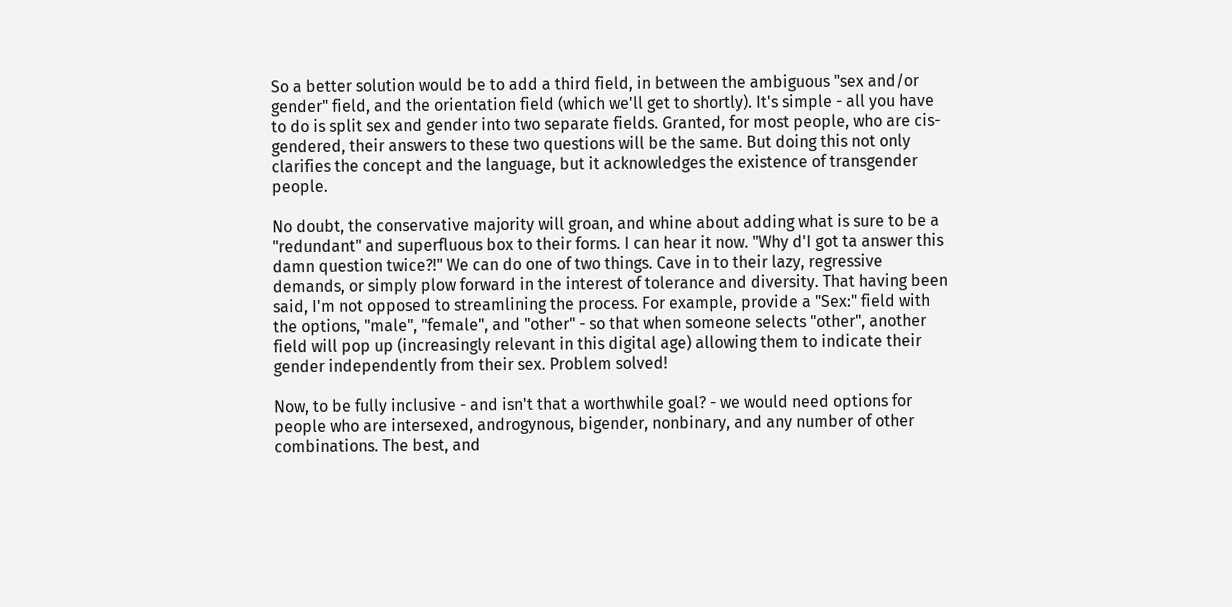So a better solution would be to add a third field, in between the ambiguous "sex and/or gender" field, and the orientation field (which we'll get to shortly). It's simple - all you have to do is split sex and gender into two separate fields. Granted, for most people, who are cis-gendered, their answers to these two questions will be the same. But doing this not only clarifies the concept and the language, but it acknowledges the existence of transgender people.

No doubt, the conservative majority will groan, and whine about adding what is sure to be a "redundant" and superfluous box to their forms. I can hear it now. "Why d'I got ta answer this damn question twice?!" We can do one of two things. Cave in to their lazy, regressive demands, or simply plow forward in the interest of tolerance and diversity. That having been said, I'm not opposed to streamlining the process. For example, provide a "Sex:" field with the options, "male", "female", and "other" - so that when someone selects "other", another field will pop up (increasingly relevant in this digital age) allowing them to indicate their gender independently from their sex. Problem solved!

Now, to be fully inclusive - and isn't that a worthwhile goal? - we would need options for people who are intersexed, androgynous, bigender, nonbinary, and any number of other combinations. The best, and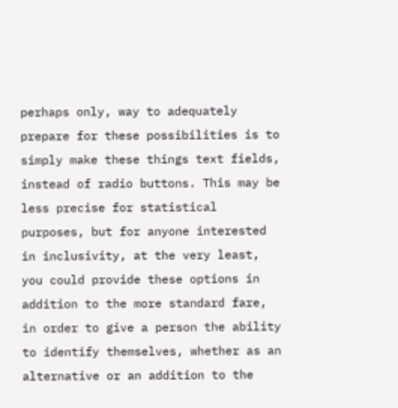perhaps only, way to adequately prepare for these possibilities is to simply make these things text fields, instead of radio buttons. This may be less precise for statistical purposes, but for anyone interested in inclusivity, at the very least, you could provide these options in addition to the more standard fare, in order to give a person the ability to identify themselves, whether as an alternative or an addition to the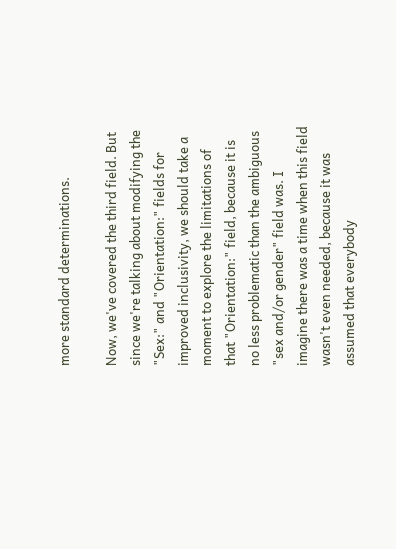more standard determinations.

Now, we've covered the third field. But since we're talking about modifying the "Sex:" and "Orientation:" fields for improved inclusivity, we should take a moment to explore the limitations of that "Orientation:" field, because it is no less problematic than the ambiguous "sex and/or gender" field was. I imagine there was a time when this field wasn't even needed, because it was assumed that everybody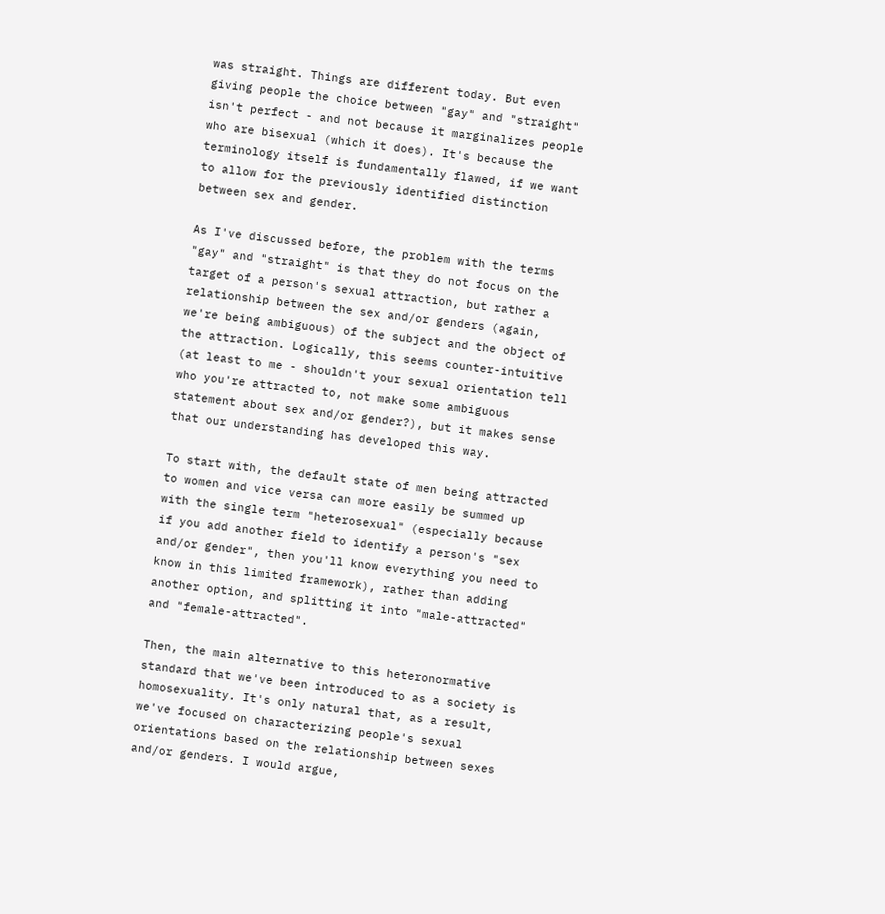was straight. Things are different today. But even giving people the choice between "gay" and "straight" isn't perfect - and not because it marginalizes people who are bisexual (which it does). It's because the terminology itself is fundamentally flawed, if we want to allow for the previously identified distinction between sex and gender.

As I've discussed before, the problem with the terms "gay" and "straight" is that they do not focus on the target of a person's sexual attraction, but rather a relationship between the sex and/or genders (again, we're being ambiguous) of the subject and the object of the attraction. Logically, this seems counter-intuitive (at least to me - shouldn't your sexual orientation tell who you're attracted to, not make some ambiguous statement about sex and/or gender?), but it makes sense that our understanding has developed this way.

To start with, the default state of men being attracted to women and vice versa can more easily be summed up with the single term "heterosexual" (especially because if you add another field to identify a person's "sex and/or gender", then you'll know everything you need to know in this limited framework), rather than adding another option, and splitting it into "male-attracted" and "female-attracted".

Then, the main alternative to this heteronormative standard that we've been introduced to as a society is homosexuality. It's only natural that, as a result, we've focused on characterizing people's sexual orientations based on the relationship between sexes and/or genders. I would argue,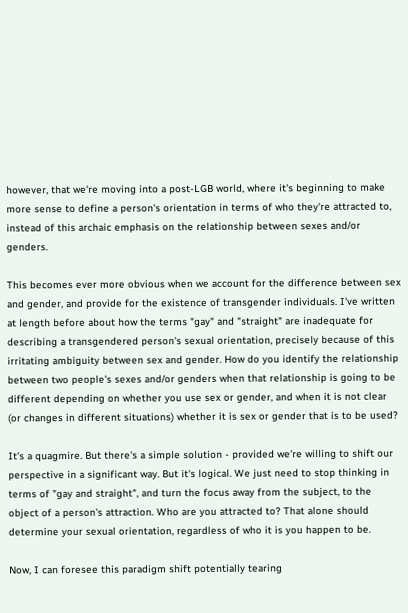however, that we're moving into a post-LGB world, where it's beginning to make more sense to define a person's orientation in terms of who they're attracted to, instead of this archaic emphasis on the relationship between sexes and/or genders.

This becomes ever more obvious when we account for the difference between sex and gender, and provide for the existence of transgender individuals. I've written at length before about how the terms "gay" and "straight" are inadequate for describing a transgendered person's sexual orientation, precisely because of this irritating ambiguity between sex and gender. How do you identify the relationship between two people's sexes and/or genders when that relationship is going to be different depending on whether you use sex or gender, and when it is not clear (or changes in different situations) whether it is sex or gender that is to be used?

It's a quagmire. But there's a simple solution - provided we're willing to shift our perspective in a significant way. But it's logical. We just need to stop thinking in terms of "gay and straight", and turn the focus away from the subject, to the object of a person's attraction. Who are you attracted to? That alone should determine your sexual orientation, regardless of who it is you happen to be.

Now, I can foresee this paradigm shift potentially tearing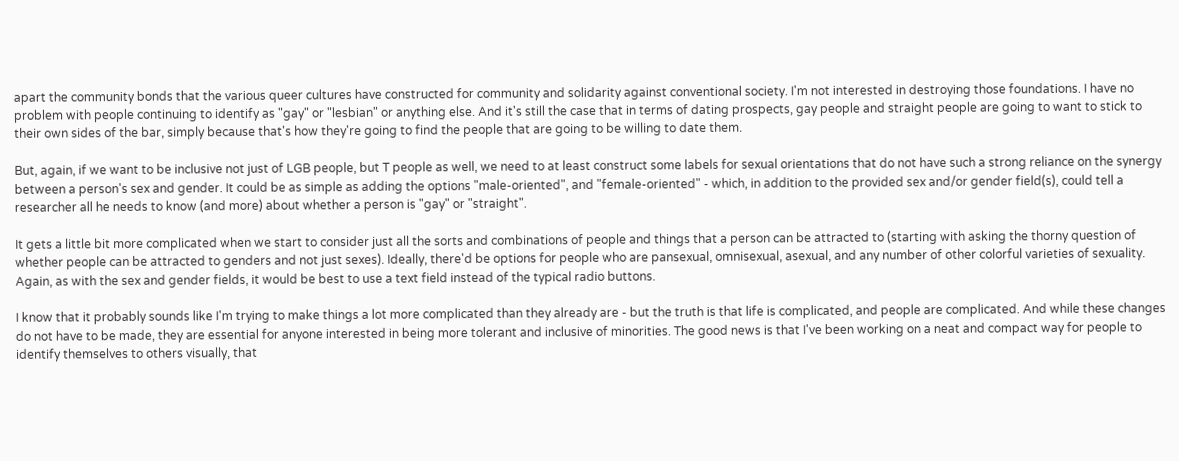apart the community bonds that the various queer cultures have constructed for community and solidarity against conventional society. I'm not interested in destroying those foundations. I have no problem with people continuing to identify as "gay" or "lesbian" or anything else. And it's still the case that in terms of dating prospects, gay people and straight people are going to want to stick to their own sides of the bar, simply because that's how they're going to find the people that are going to be willing to date them.

But, again, if we want to be inclusive not just of LGB people, but T people as well, we need to at least construct some labels for sexual orientations that do not have such a strong reliance on the synergy between a person's sex and gender. It could be as simple as adding the options "male-oriented", and "female-oriented" - which, in addition to the provided sex and/or gender field(s), could tell a researcher all he needs to know (and more) about whether a person is "gay" or "straight".

It gets a little bit more complicated when we start to consider just all the sorts and combinations of people and things that a person can be attracted to (starting with asking the thorny question of whether people can be attracted to genders and not just sexes). Ideally, there'd be options for people who are pansexual, omnisexual, asexual, and any number of other colorful varieties of sexuality. Again, as with the sex and gender fields, it would be best to use a text field instead of the typical radio buttons.

I know that it probably sounds like I'm trying to make things a lot more complicated than they already are - but the truth is that life is complicated, and people are complicated. And while these changes do not have to be made, they are essential for anyone interested in being more tolerant and inclusive of minorities. The good news is that I've been working on a neat and compact way for people to identify themselves to others visually, that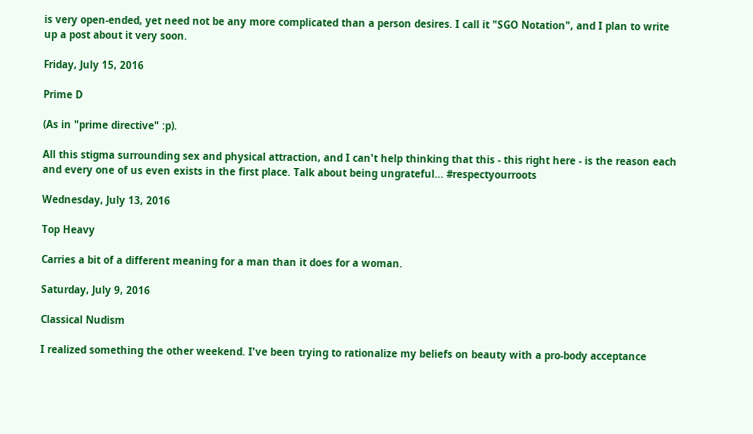is very open-ended, yet need not be any more complicated than a person desires. I call it "SGO Notation", and I plan to write up a post about it very soon.

Friday, July 15, 2016

Prime D

(As in "prime directive" :p).

All this stigma surrounding sex and physical attraction, and I can't help thinking that this - this right here - is the reason each and every one of us even exists in the first place. Talk about being ungrateful... #respectyourroots

Wednesday, July 13, 2016

Top Heavy

Carries a bit of a different meaning for a man than it does for a woman.

Saturday, July 9, 2016

Classical Nudism

I realized something the other weekend. I've been trying to rationalize my beliefs on beauty with a pro-body acceptance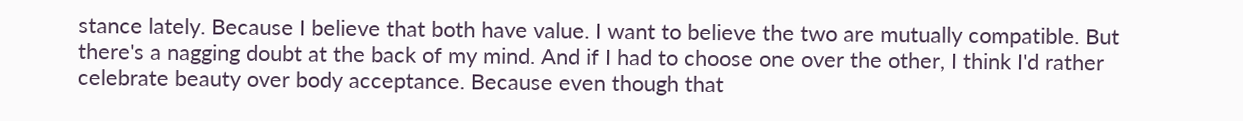stance lately. Because I believe that both have value. I want to believe the two are mutually compatible. But there's a nagging doubt at the back of my mind. And if I had to choose one over the other, I think I'd rather celebrate beauty over body acceptance. Because even though that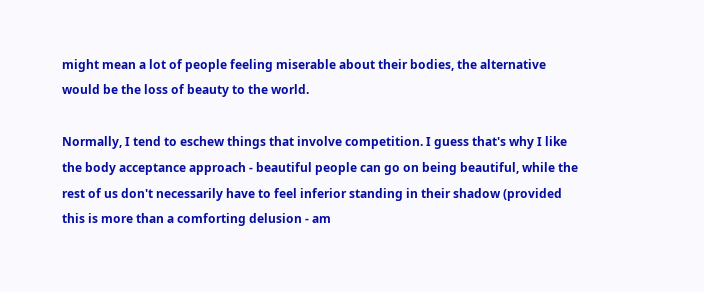might mean a lot of people feeling miserable about their bodies, the alternative would be the loss of beauty to the world.

Normally, I tend to eschew things that involve competition. I guess that's why I like the body acceptance approach - beautiful people can go on being beautiful, while the rest of us don't necessarily have to feel inferior standing in their shadow (provided this is more than a comforting delusion - am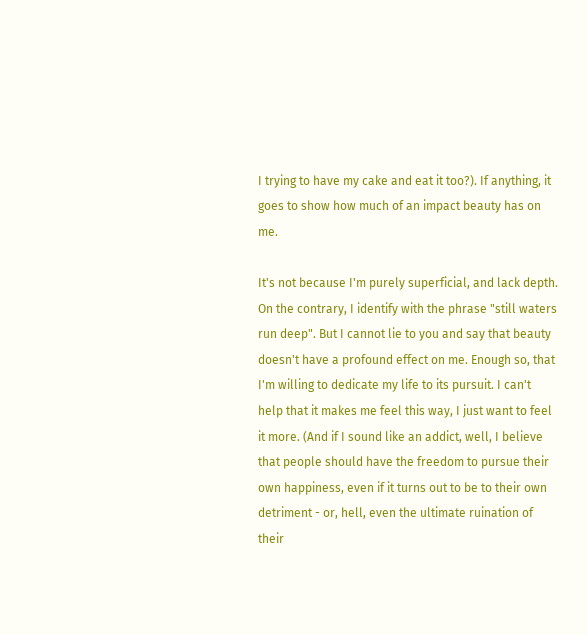I trying to have my cake and eat it too?). If anything, it goes to show how much of an impact beauty has on me.

It's not because I'm purely superficial, and lack depth. On the contrary, I identify with the phrase "still waters run deep". But I cannot lie to you and say that beauty doesn't have a profound effect on me. Enough so, that I'm willing to dedicate my life to its pursuit. I can't help that it makes me feel this way, I just want to feel it more. (And if I sound like an addict, well, I believe that people should have the freedom to pursue their own happiness, even if it turns out to be to their own detriment - or, hell, even the ultimate ruination of their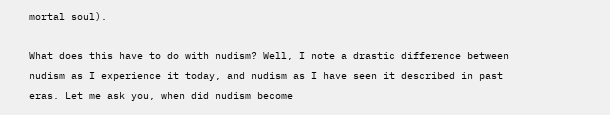mortal soul).

What does this have to do with nudism? Well, I note a drastic difference between nudism as I experience it today, and nudism as I have seen it described in past eras. Let me ask you, when did nudism become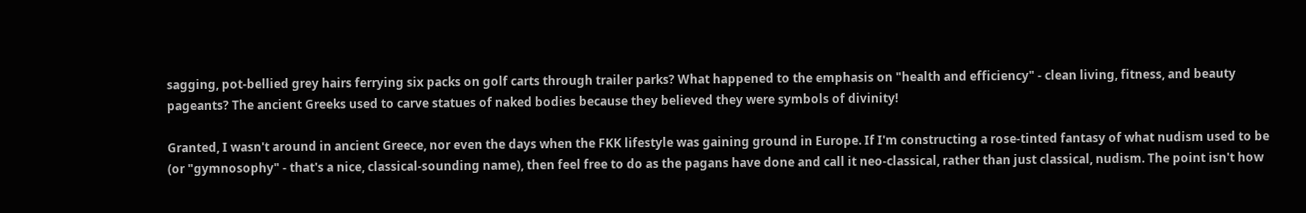sagging, pot-bellied grey hairs ferrying six packs on golf carts through trailer parks? What happened to the emphasis on "health and efficiency" - clean living, fitness, and beauty pageants? The ancient Greeks used to carve statues of naked bodies because they believed they were symbols of divinity!

Granted, I wasn't around in ancient Greece, nor even the days when the FKK lifestyle was gaining ground in Europe. If I'm constructing a rose-tinted fantasy of what nudism used to be (or "gymnosophy" - that's a nice, classical-sounding name), then feel free to do as the pagans have done and call it neo-classical, rather than just classical, nudism. The point isn't how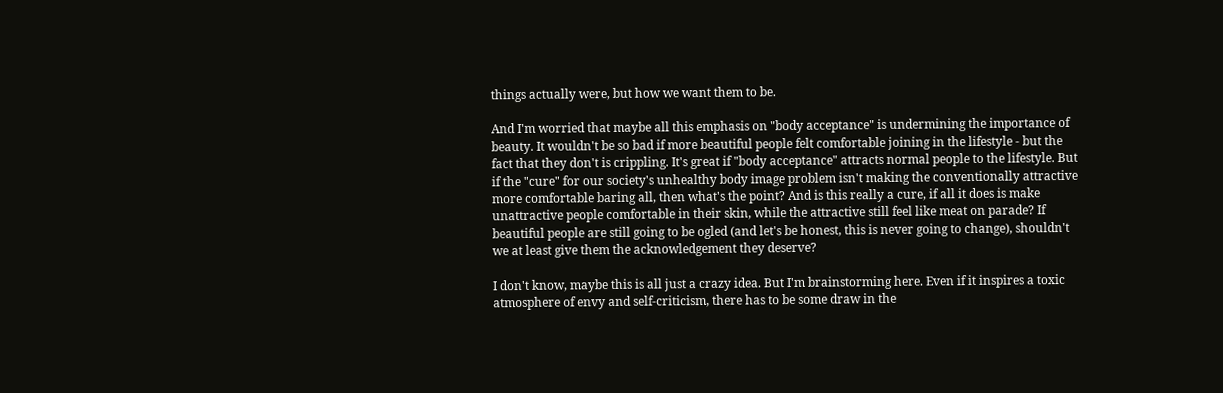things actually were, but how we want them to be.

And I'm worried that maybe all this emphasis on "body acceptance" is undermining the importance of beauty. It wouldn't be so bad if more beautiful people felt comfortable joining in the lifestyle - but the fact that they don't is crippling. It's great if "body acceptance" attracts normal people to the lifestyle. But if the "cure" for our society's unhealthy body image problem isn't making the conventionally attractive more comfortable baring all, then what's the point? And is this really a cure, if all it does is make unattractive people comfortable in their skin, while the attractive still feel like meat on parade? If beautiful people are still going to be ogled (and let's be honest, this is never going to change), shouldn't we at least give them the acknowledgement they deserve?

I don't know, maybe this is all just a crazy idea. But I'm brainstorming here. Even if it inspires a toxic atmosphere of envy and self-criticism, there has to be some draw in the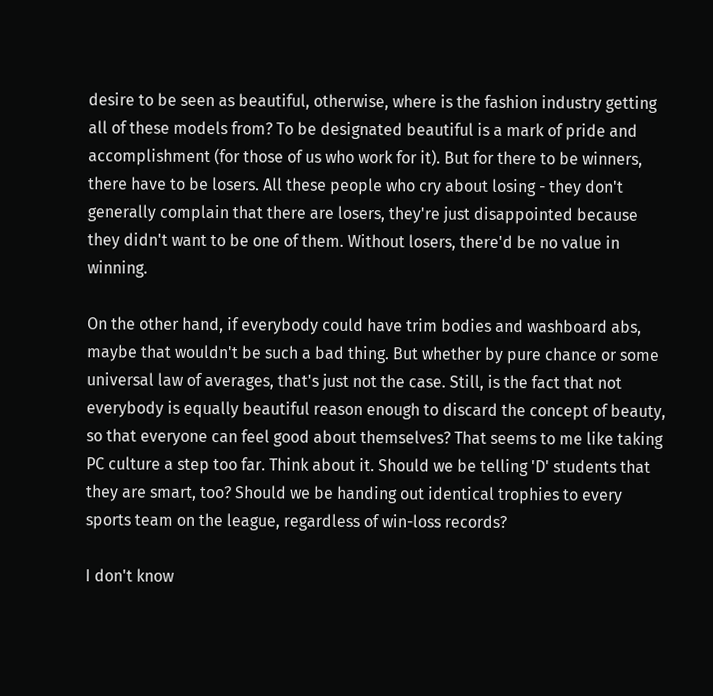desire to be seen as beautiful, otherwise, where is the fashion industry getting all of these models from? To be designated beautiful is a mark of pride and accomplishment (for those of us who work for it). But for there to be winners, there have to be losers. All these people who cry about losing - they don't generally complain that there are losers, they're just disappointed because they didn't want to be one of them. Without losers, there'd be no value in winning.

On the other hand, if everybody could have trim bodies and washboard abs, maybe that wouldn't be such a bad thing. But whether by pure chance or some universal law of averages, that's just not the case. Still, is the fact that not everybody is equally beautiful reason enough to discard the concept of beauty, so that everyone can feel good about themselves? That seems to me like taking PC culture a step too far. Think about it. Should we be telling 'D' students that they are smart, too? Should we be handing out identical trophies to every sports team on the league, regardless of win-loss records?

I don't know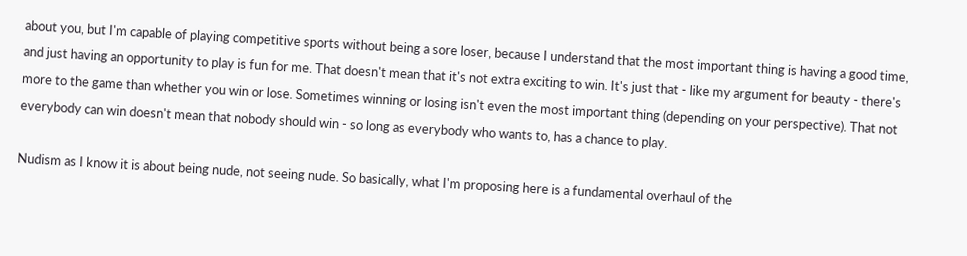about you, but I'm capable of playing competitive sports without being a sore loser, because I understand that the most important thing is having a good time, and just having an opportunity to play is fun for me. That doesn't mean that it's not extra exciting to win. It's just that - like my argument for beauty - there's more to the game than whether you win or lose. Sometimes winning or losing isn't even the most important thing (depending on your perspective). That not everybody can win doesn't mean that nobody should win - so long as everybody who wants to, has a chance to play.

Nudism as I know it is about being nude, not seeing nude. So basically, what I'm proposing here is a fundamental overhaul of the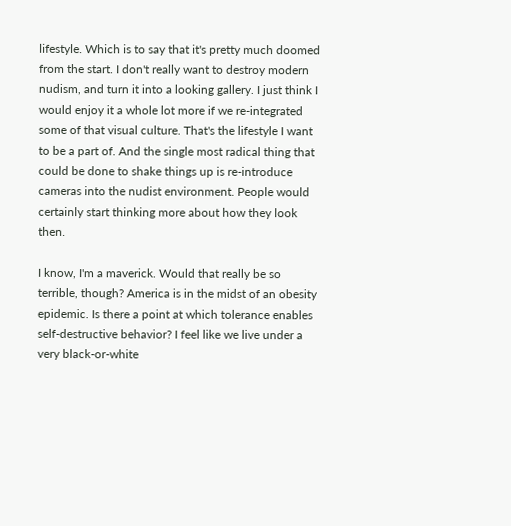lifestyle. Which is to say that it's pretty much doomed from the start. I don't really want to destroy modern nudism, and turn it into a looking gallery. I just think I would enjoy it a whole lot more if we re-integrated some of that visual culture. That's the lifestyle I want to be a part of. And the single most radical thing that could be done to shake things up is re-introduce cameras into the nudist environment. People would certainly start thinking more about how they look then.

I know, I'm a maverick. Would that really be so terrible, though? America is in the midst of an obesity epidemic. Is there a point at which tolerance enables self-destructive behavior? I feel like we live under a very black-or-white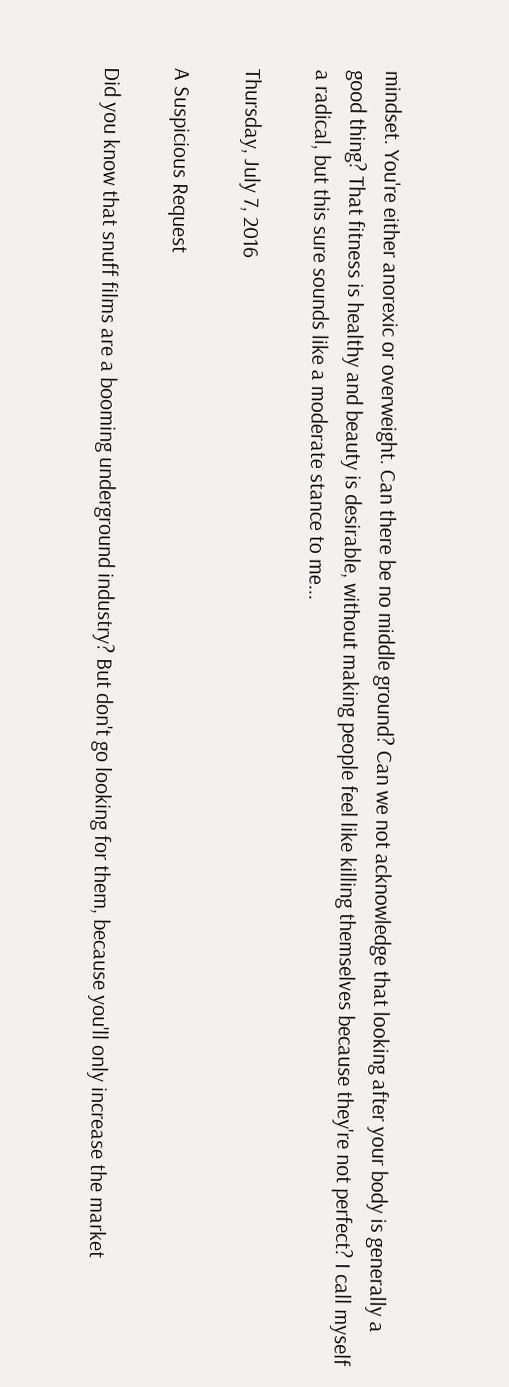mindset. You're either anorexic or overweight. Can there be no middle ground? Can we not acknowledge that looking after your body is generally a good thing? That fitness is healthy and beauty is desirable, without making people feel like killing themselves because they're not perfect? I call myself a radical, but this sure sounds like a moderate stance to me...

Thursday, July 7, 2016

A Suspicious Request

Did you know that snuff films are a booming underground industry? But don't go looking for them, because you'll only increase the market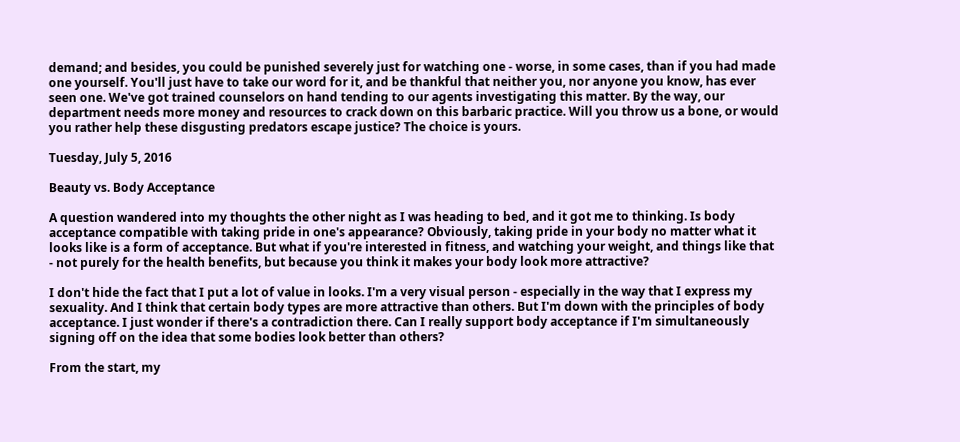demand; and besides, you could be punished severely just for watching one - worse, in some cases, than if you had made one yourself. You'll just have to take our word for it, and be thankful that neither you, nor anyone you know, has ever seen one. We've got trained counselors on hand tending to our agents investigating this matter. By the way, our department needs more money and resources to crack down on this barbaric practice. Will you throw us a bone, or would you rather help these disgusting predators escape justice? The choice is yours.

Tuesday, July 5, 2016

Beauty vs. Body Acceptance

A question wandered into my thoughts the other night as I was heading to bed, and it got me to thinking. Is body acceptance compatible with taking pride in one's appearance? Obviously, taking pride in your body no matter what it looks like is a form of acceptance. But what if you're interested in fitness, and watching your weight, and things like that - not purely for the health benefits, but because you think it makes your body look more attractive?

I don't hide the fact that I put a lot of value in looks. I'm a very visual person - especially in the way that I express my sexuality. And I think that certain body types are more attractive than others. But I'm down with the principles of body acceptance. I just wonder if there's a contradiction there. Can I really support body acceptance if I'm simultaneously signing off on the idea that some bodies look better than others?

From the start, my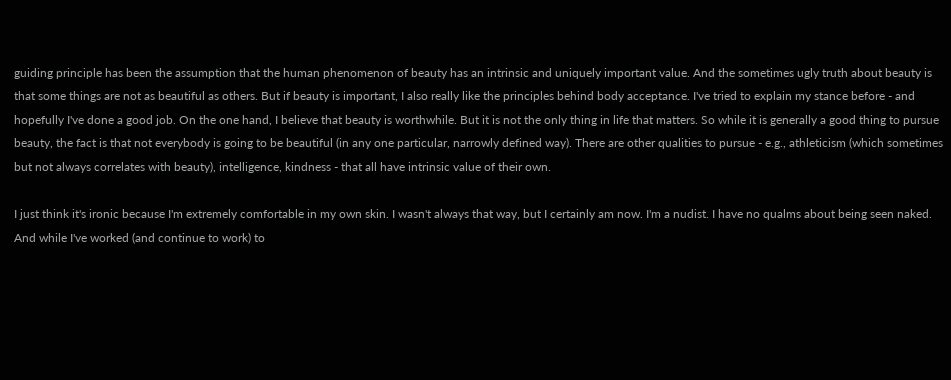guiding principle has been the assumption that the human phenomenon of beauty has an intrinsic and uniquely important value. And the sometimes ugly truth about beauty is that some things are not as beautiful as others. But if beauty is important, I also really like the principles behind body acceptance. I've tried to explain my stance before - and hopefully I've done a good job. On the one hand, I believe that beauty is worthwhile. But it is not the only thing in life that matters. So while it is generally a good thing to pursue beauty, the fact is that not everybody is going to be beautiful (in any one particular, narrowly defined way). There are other qualities to pursue - e.g., athleticism (which sometimes but not always correlates with beauty), intelligence, kindness - that all have intrinsic value of their own.

I just think it's ironic because I'm extremely comfortable in my own skin. I wasn't always that way, but I certainly am now. I'm a nudist. I have no qualms about being seen naked. And while I've worked (and continue to work) to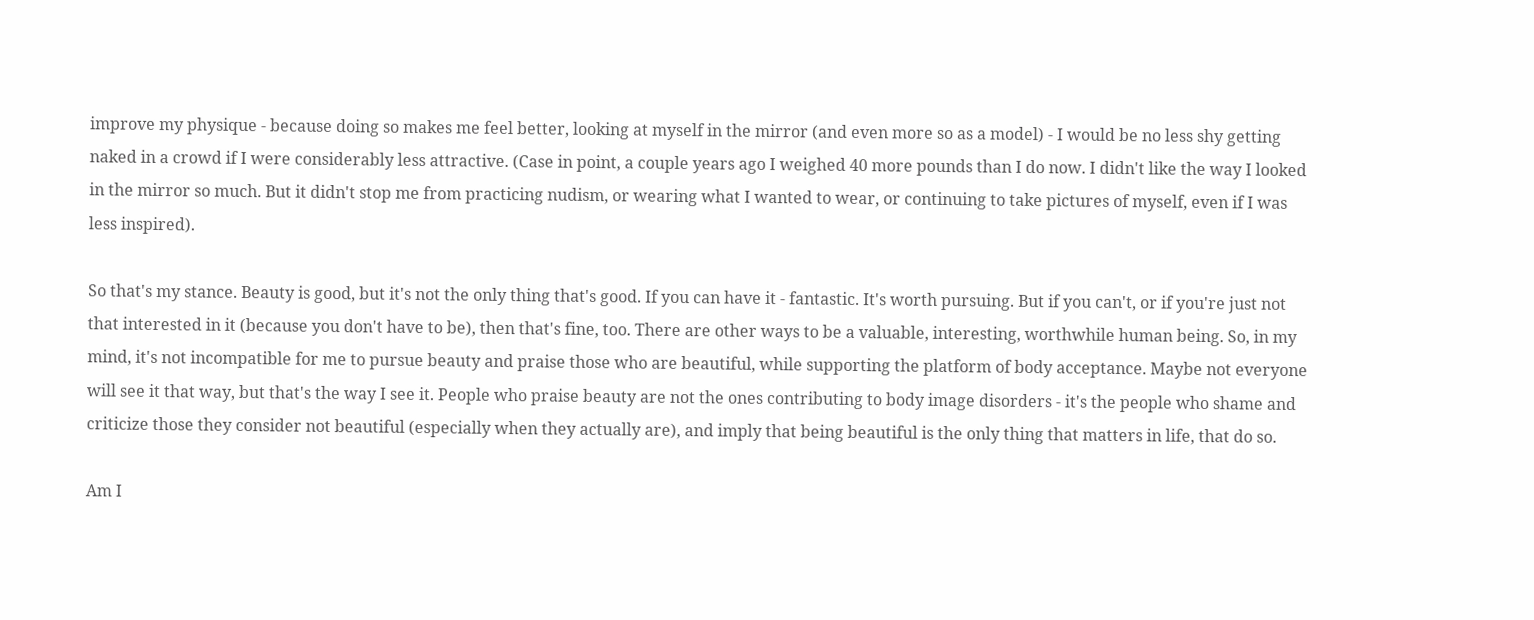improve my physique - because doing so makes me feel better, looking at myself in the mirror (and even more so as a model) - I would be no less shy getting naked in a crowd if I were considerably less attractive. (Case in point, a couple years ago I weighed 40 more pounds than I do now. I didn't like the way I looked in the mirror so much. But it didn't stop me from practicing nudism, or wearing what I wanted to wear, or continuing to take pictures of myself, even if I was less inspired).

So that's my stance. Beauty is good, but it's not the only thing that's good. If you can have it - fantastic. It's worth pursuing. But if you can't, or if you're just not that interested in it (because you don't have to be), then that's fine, too. There are other ways to be a valuable, interesting, worthwhile human being. So, in my mind, it's not incompatible for me to pursue beauty and praise those who are beautiful, while supporting the platform of body acceptance. Maybe not everyone will see it that way, but that's the way I see it. People who praise beauty are not the ones contributing to body image disorders - it's the people who shame and criticize those they consider not beautiful (especially when they actually are), and imply that being beautiful is the only thing that matters in life, that do so.

Am I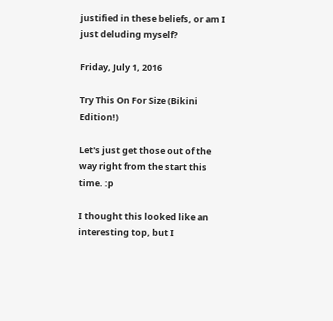justified in these beliefs, or am I just deluding myself?

Friday, July 1, 2016

Try This On For Size (Bikini Edition!)

Let's just get those out of the way right from the start this time. :p

I thought this looked like an interesting top, but I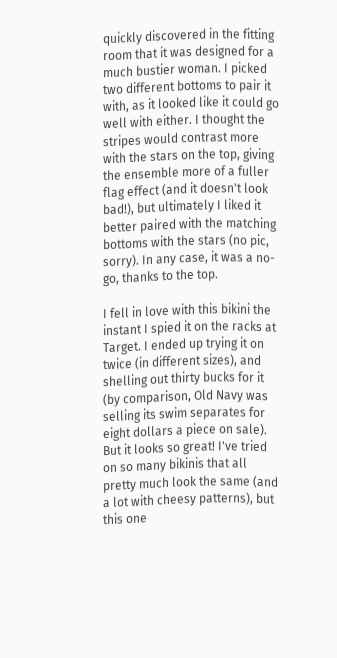quickly discovered in the fitting room that it was designed for a much bustier woman. I picked two different bottoms to pair it with, as it looked like it could go well with either. I thought the stripes would contrast more with the stars on the top, giving the ensemble more of a fuller flag effect (and it doesn't look bad!), but ultimately I liked it better paired with the matching bottoms with the stars (no pic, sorry). In any case, it was a no-go, thanks to the top.

I fell in love with this bikini the instant I spied it on the racks at Target. I ended up trying it on twice (in different sizes), and shelling out thirty bucks for it (by comparison, Old Navy was selling its swim separates for eight dollars a piece on sale). But it looks so great! I've tried on so many bikinis that all pretty much look the same (and a lot with cheesy patterns), but this one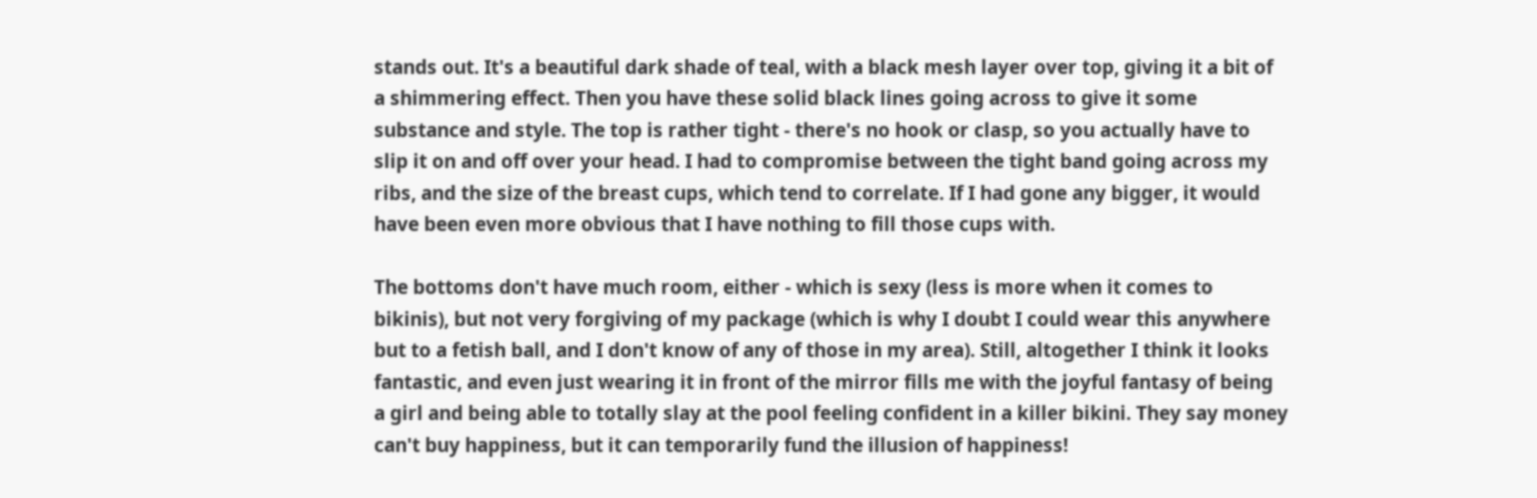stands out. It's a beautiful dark shade of teal, with a black mesh layer over top, giving it a bit of a shimmering effect. Then you have these solid black lines going across to give it some substance and style. The top is rather tight - there's no hook or clasp, so you actually have to slip it on and off over your head. I had to compromise between the tight band going across my ribs, and the size of the breast cups, which tend to correlate. If I had gone any bigger, it would have been even more obvious that I have nothing to fill those cups with.

The bottoms don't have much room, either - which is sexy (less is more when it comes to bikinis), but not very forgiving of my package (which is why I doubt I could wear this anywhere but to a fetish ball, and I don't know of any of those in my area). Still, altogether I think it looks fantastic, and even just wearing it in front of the mirror fills me with the joyful fantasy of being a girl and being able to totally slay at the pool feeling confident in a killer bikini. They say money can't buy happiness, but it can temporarily fund the illusion of happiness!